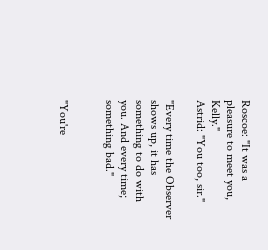Roscoe: "It was a pleasure to meet you, Kelly."
Astrid: "You too, sir."

"Every time the Observer shows up, it has something to do with you. And every time; something bad."


"You're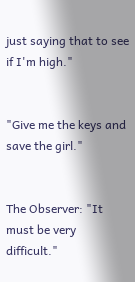just saying that to see if I'm high."


"Give me the keys and save the girl."


The Observer: "It must be very difficult."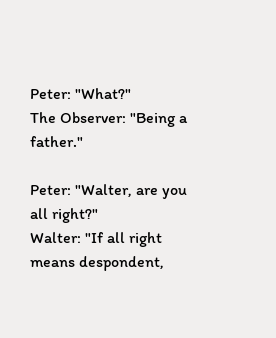Peter: "What?"
The Observer: "Being a father."

Peter: "Walter, are you all right?"
Walter: "If all right means despondent,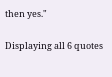then yes."

Displaying all 6 quotes